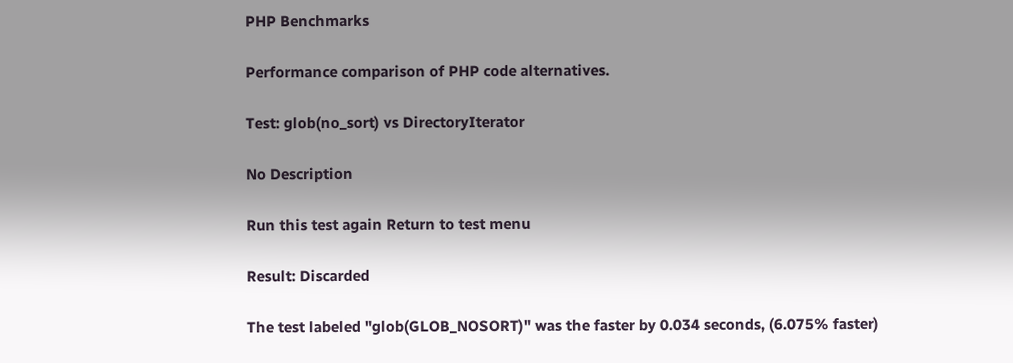PHP Benchmarks

Performance comparison of PHP code alternatives.

Test: glob(no_sort) vs DirectoryIterator

No Description

Run this test again Return to test menu

Result: Discarded

The test labeled "glob(GLOB_NOSORT)" was the faster by 0.034 seconds, (6.075% faster)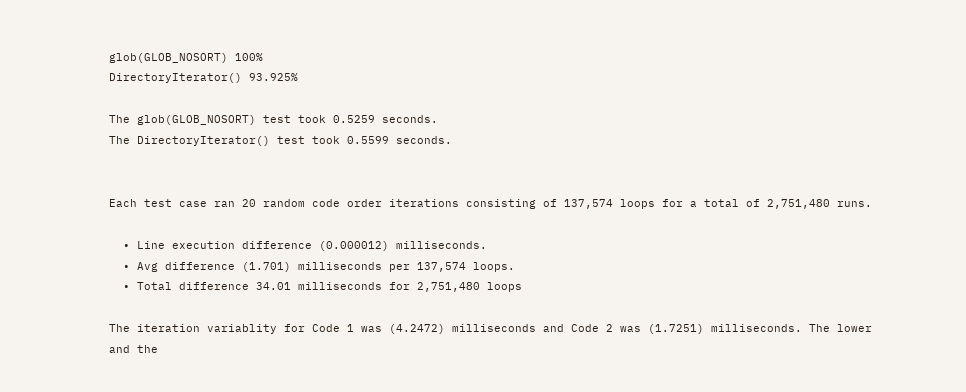glob(GLOB_NOSORT) 100%
DirectoryIterator() 93.925%

The glob(GLOB_NOSORT) test took 0.5259 seconds.
The DirectoryIterator() test took 0.5599 seconds.


Each test case ran 20 random code order iterations consisting of 137,574 loops for a total of 2,751,480 runs.

  • Line execution difference (0.000012) milliseconds.
  • Avg difference (1.701) milliseconds per 137,574 loops.
  • Total difference 34.01 milliseconds for 2,751,480 loops

The iteration variablity for Code 1 was (4.2472) milliseconds and Code 2 was (1.7251) milliseconds. The lower and the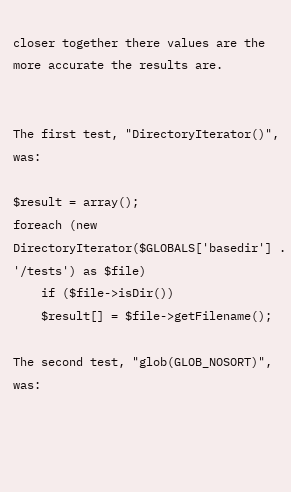closer together there values are the more accurate the results are.


The first test, "DirectoryIterator()", was:

$result = array();
foreach (new DirectoryIterator($GLOBALS['basedir'] . '/tests') as $file)
    if ($file->isDir())
    $result[] = $file->getFilename();

The second test, "glob(GLOB_NOSORT)", was: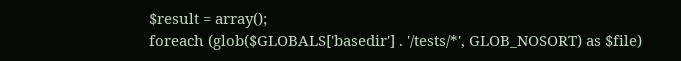$result = array();
foreach (glob($GLOBALS['basedir'] . '/tests/*', GLOB_NOSORT) as $file)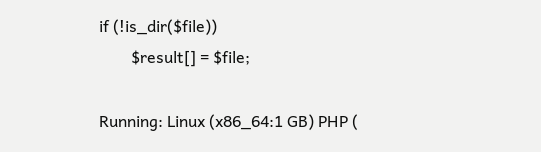if (!is_dir($file))
        $result[] = $file;

Running: Linux (x86_64:1 GB) PHP (